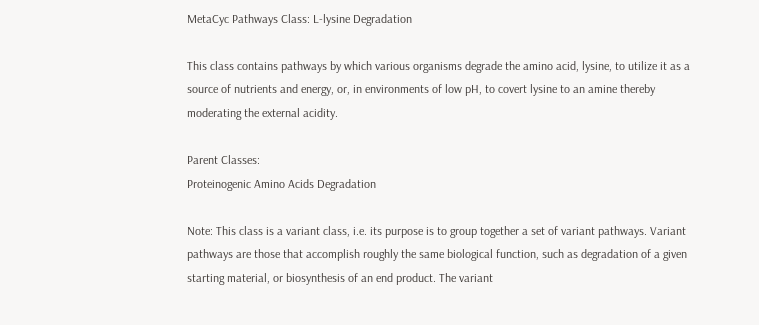MetaCyc Pathways Class: L-lysine Degradation

This class contains pathways by which various organisms degrade the amino acid, lysine, to utilize it as a source of nutrients and energy, or, in environments of low pH, to covert lysine to an amine thereby moderating the external acidity.

Parent Classes:
Proteinogenic Amino Acids Degradation

Note: This class is a variant class, i.e. its purpose is to group together a set of variant pathways. Variant pathways are those that accomplish roughly the same biological function, such as degradation of a given starting material, or biosynthesis of an end product. The variant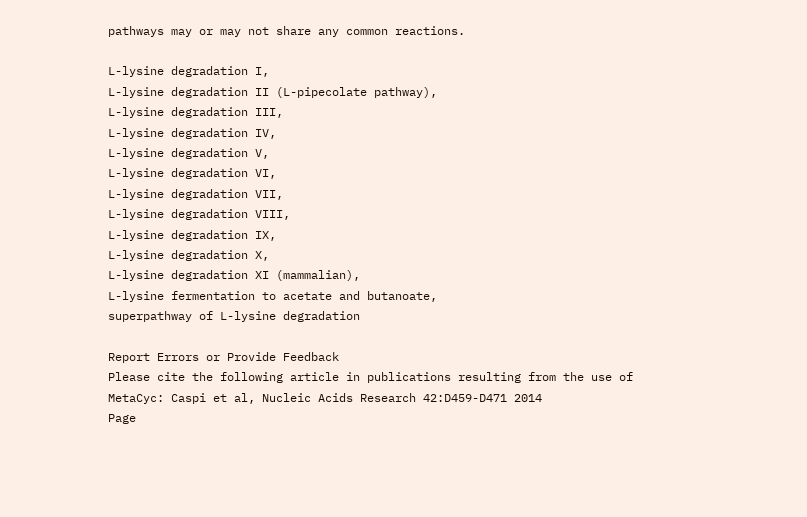pathways may or may not share any common reactions.

L-lysine degradation I,
L-lysine degradation II (L-pipecolate pathway),
L-lysine degradation III,
L-lysine degradation IV,
L-lysine degradation V,
L-lysine degradation VI,
L-lysine degradation VII,
L-lysine degradation VIII,
L-lysine degradation IX,
L-lysine degradation X,
L-lysine degradation XI (mammalian),
L-lysine fermentation to acetate and butanoate,
superpathway of L-lysine degradation

Report Errors or Provide Feedback
Please cite the following article in publications resulting from the use of MetaCyc: Caspi et al, Nucleic Acids Research 42:D459-D471 2014
Page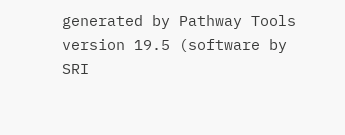generated by Pathway Tools version 19.5 (software by SRI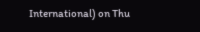International) on Thu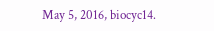May 5, 2016, biocyc14.